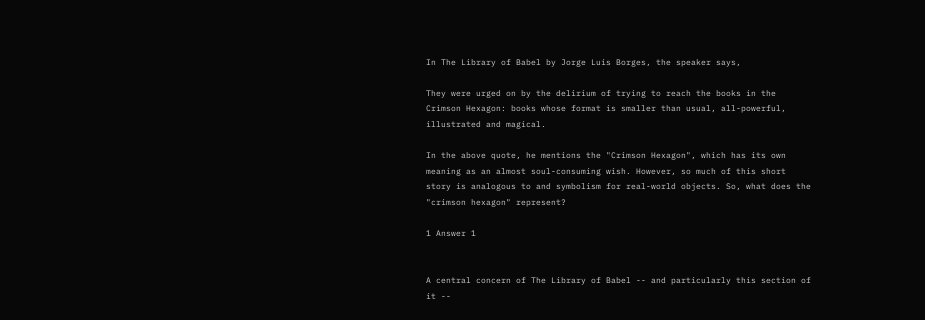In The Library of Babel by Jorge Luis Borges, the speaker says,

They were urged on by the delirium of trying to reach the books in the Crimson Hexagon: books whose format is smaller than usual, all-powerful, illustrated and magical.

In the above quote, he mentions the "Crimson Hexagon", which has its own meaning as an almost soul-consuming wish. However, so much of this short story is analogous to and symbolism for real-world objects. So, what does the "crimson hexagon" represent?

1 Answer 1


A central concern of The Library of Babel -- and particularly this section of it --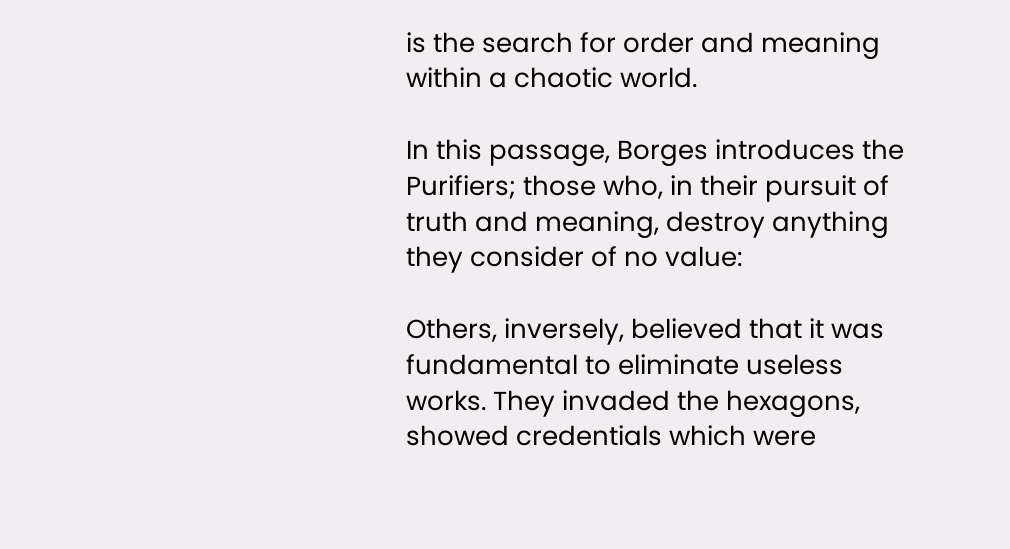is the search for order and meaning within a chaotic world.

In this passage, Borges introduces the Purifiers; those who, in their pursuit of truth and meaning, destroy anything they consider of no value:

Others, inversely, believed that it was fundamental to eliminate useless works. They invaded the hexagons, showed credentials which were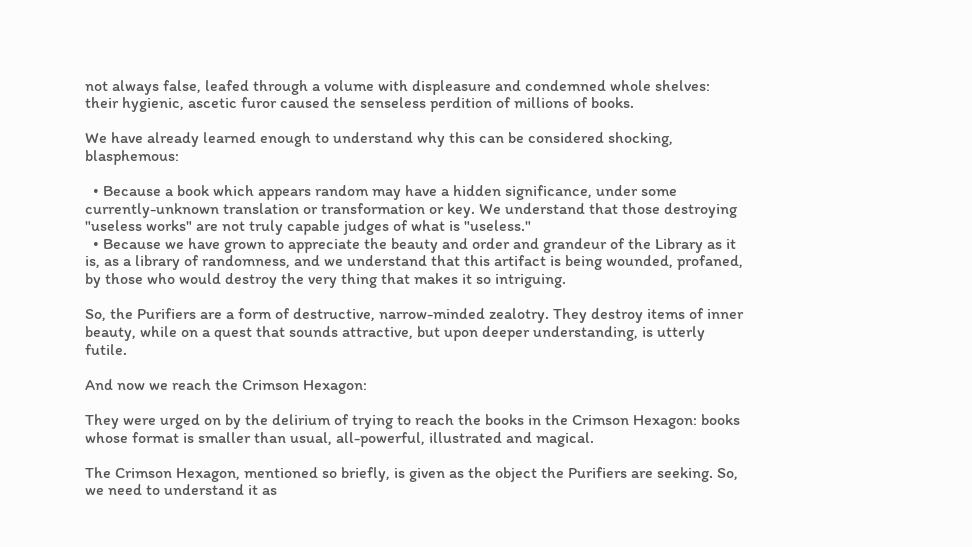not always false, leafed through a volume with displeasure and condemned whole shelves: their hygienic, ascetic furor caused the senseless perdition of millions of books.

We have already learned enough to understand why this can be considered shocking, blasphemous:

  • Because a book which appears random may have a hidden significance, under some currently-unknown translation or transformation or key. We understand that those destroying "useless works" are not truly capable judges of what is "useless."
  • Because we have grown to appreciate the beauty and order and grandeur of the Library as it is, as a library of randomness, and we understand that this artifact is being wounded, profaned, by those who would destroy the very thing that makes it so intriguing.

So, the Purifiers are a form of destructive, narrow-minded zealotry. They destroy items of inner beauty, while on a quest that sounds attractive, but upon deeper understanding, is utterly futile.

And now we reach the Crimson Hexagon:

They were urged on by the delirium of trying to reach the books in the Crimson Hexagon: books whose format is smaller than usual, all-powerful, illustrated and magical.

The Crimson Hexagon, mentioned so briefly, is given as the object the Purifiers are seeking. So, we need to understand it as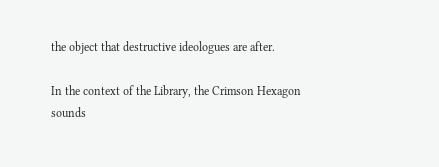the object that destructive ideologues are after.

In the context of the Library, the Crimson Hexagon sounds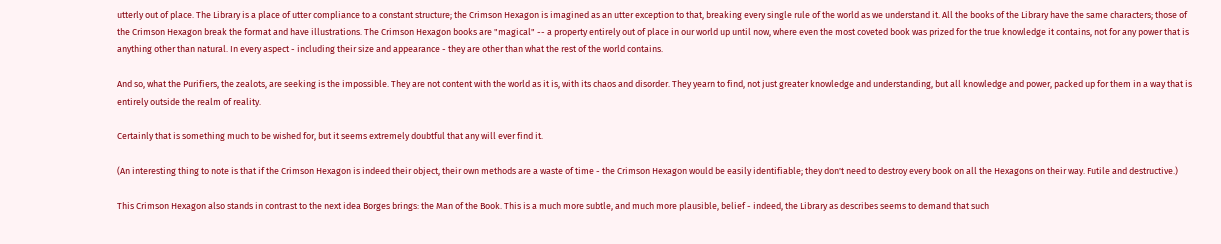utterly out of place. The Library is a place of utter compliance to a constant structure; the Crimson Hexagon is imagined as an utter exception to that, breaking every single rule of the world as we understand it. All the books of the Library have the same characters; those of the Crimson Hexagon break the format and have illustrations. The Crimson Hexagon books are "magical" -- a property entirely out of place in our world up until now, where even the most coveted book was prized for the true knowledge it contains, not for any power that is anything other than natural. In every aspect - including their size and appearance - they are other than what the rest of the world contains.

And so, what the Purifiers, the zealots, are seeking is the impossible. They are not content with the world as it is, with its chaos and disorder. They yearn to find, not just greater knowledge and understanding, but all knowledge and power, packed up for them in a way that is entirely outside the realm of reality.

Certainly that is something much to be wished for, but it seems extremely doubtful that any will ever find it.

(An interesting thing to note is that if the Crimson Hexagon is indeed their object, their own methods are a waste of time - the Crimson Hexagon would be easily identifiable; they don't need to destroy every book on all the Hexagons on their way. Futile and destructive.)

This Crimson Hexagon also stands in contrast to the next idea Borges brings: the Man of the Book. This is a much more subtle, and much more plausible, belief - indeed, the Library as describes seems to demand that such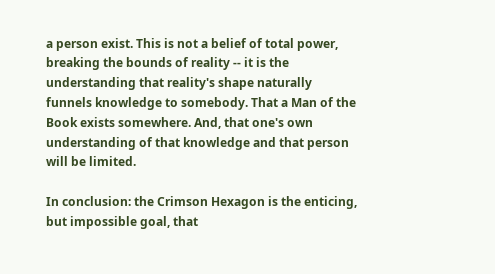a person exist. This is not a belief of total power, breaking the bounds of reality -- it is the understanding that reality's shape naturally funnels knowledge to somebody. That a Man of the Book exists somewhere. And, that one's own understanding of that knowledge and that person will be limited.

In conclusion: the Crimson Hexagon is the enticing, but impossible goal, that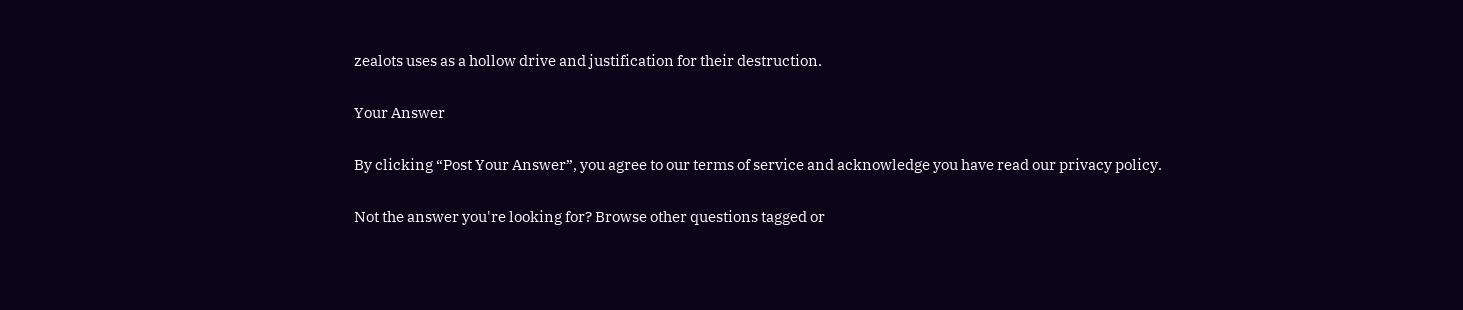zealots uses as a hollow drive and justification for their destruction.

Your Answer

By clicking “Post Your Answer”, you agree to our terms of service and acknowledge you have read our privacy policy.

Not the answer you're looking for? Browse other questions tagged or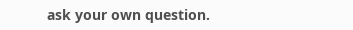ask your own question.